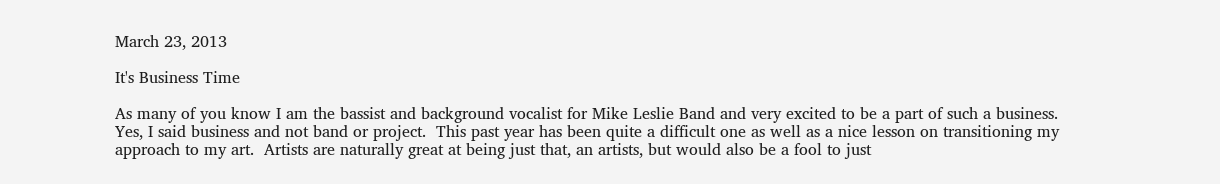March 23, 2013

It's Business Time

As many of you know I am the bassist and background vocalist for Mike Leslie Band and very excited to be a part of such a business.  Yes, I said business and not band or project.  This past year has been quite a difficult one as well as a nice lesson on transitioning my approach to my art.  Artists are naturally great at being just that, an artists, but would also be a fool to just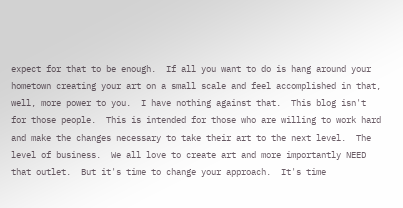expect for that to be enough.  If all you want to do is hang around your hometown creating your art on a small scale and feel accomplished in that, well, more power to you.  I have nothing against that.  This blog isn't for those people.  This is intended for those who are willing to work hard and make the changes necessary to take their art to the next level.  The level of business.  We all love to create art and more importantly NEED that outlet.  But it's time to change your approach.  It's time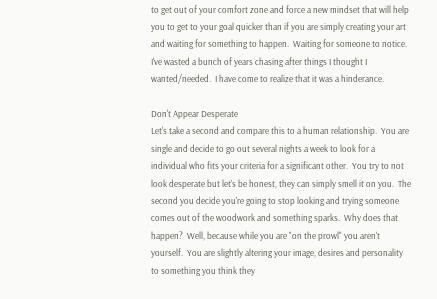to get out of your comfort zone and force a new mindset that will help you to get to your goal quicker than if you are simply creating your art and waiting for something to happen.  Waiting for someone to notice.  I've wasted a bunch of years chasing after things I thought I wanted/needed.  I have come to realize that it was a hinderance.

Don't Appear Desperate
Let's take a second and compare this to a human relationship.  You are single and decide to go out several nights a week to look for a individual who fits your criteria for a significant other.  You try to not look desperate but let's be honest, they can simply smell it on you.  The second you decide you're going to stop looking and trying someone comes out of the woodwork and something sparks.  Why does that happen?  Well, because while you are "on the prowl" you aren't yourself.  You are slightly altering your image, desires and personality to something you think they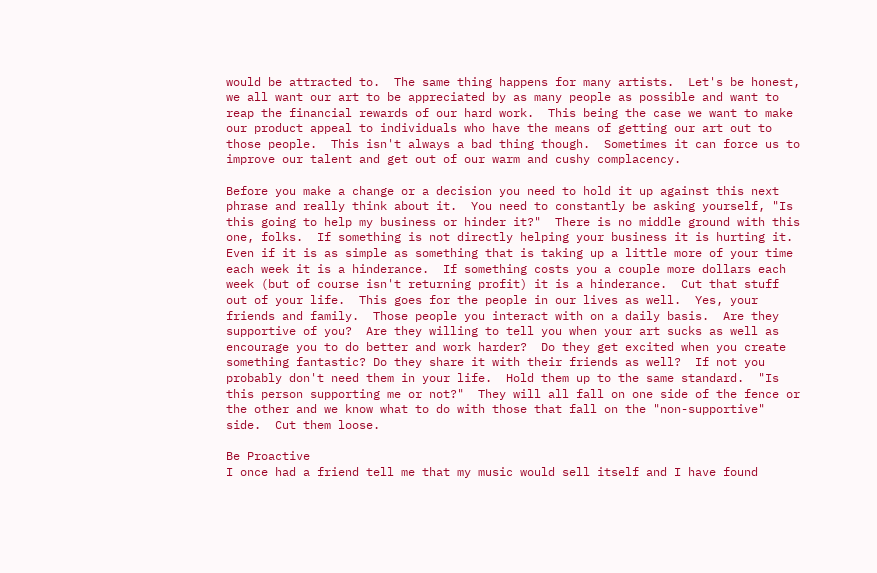would be attracted to.  The same thing happens for many artists.  Let's be honest, we all want our art to be appreciated by as many people as possible and want to reap the financial rewards of our hard work.  This being the case we want to make our product appeal to individuals who have the means of getting our art out to those people.  This isn't always a bad thing though.  Sometimes it can force us to improve our talent and get out of our warm and cushy complacency.

Before you make a change or a decision you need to hold it up against this next phrase and really think about it.  You need to constantly be asking yourself, "Is this going to help my business or hinder it?"  There is no middle ground with this one, folks.  If something is not directly helping your business it is hurting it.  Even if it is as simple as something that is taking up a little more of your time each week it is a hinderance.  If something costs you a couple more dollars each week (but of course isn't returning profit) it is a hinderance.  Cut that stuff out of your life.  This goes for the people in our lives as well.  Yes, your friends and family.  Those people you interact with on a daily basis.  Are they supportive of you?  Are they willing to tell you when your art sucks as well as encourage you to do better and work harder?  Do they get excited when you create something fantastic? Do they share it with their friends as well?  If not you probably don't need them in your life.  Hold them up to the same standard.  "Is this person supporting me or not?"  They will all fall on one side of the fence or the other and we know what to do with those that fall on the "non-supportive" side.  Cut them loose.

Be Proactive
I once had a friend tell me that my music would sell itself and I have found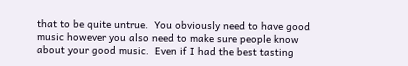that to be quite untrue.  You obviously need to have good music however you also need to make sure people know about your good music.  Even if I had the best tasting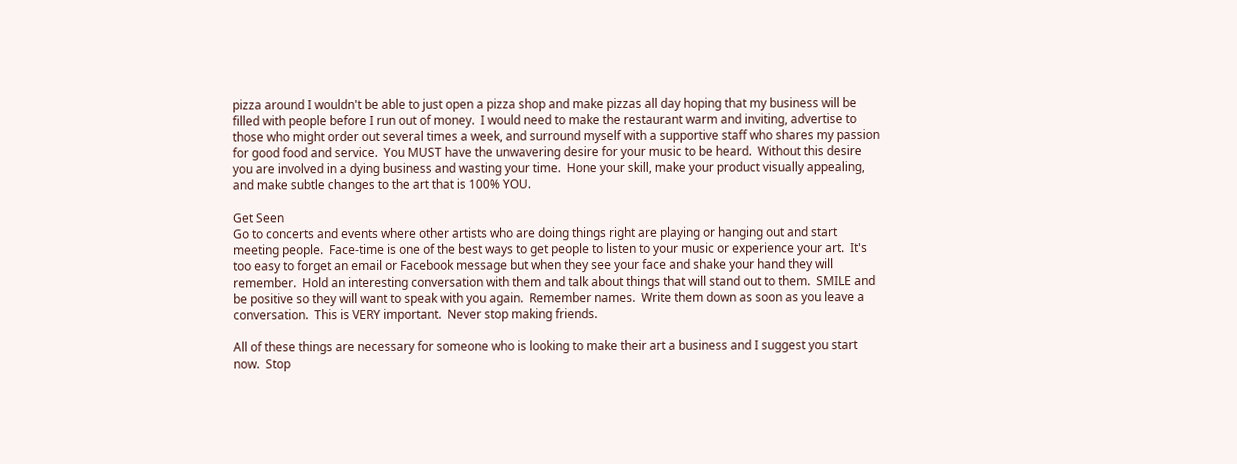pizza around I wouldn't be able to just open a pizza shop and make pizzas all day hoping that my business will be filled with people before I run out of money.  I would need to make the restaurant warm and inviting, advertise to those who might order out several times a week, and surround myself with a supportive staff who shares my passion for good food and service.  You MUST have the unwavering desire for your music to be heard.  Without this desire you are involved in a dying business and wasting your time.  Hone your skill, make your product visually appealing, and make subtle changes to the art that is 100% YOU.

Get Seen
Go to concerts and events where other artists who are doing things right are playing or hanging out and start meeting people.  Face-time is one of the best ways to get people to listen to your music or experience your art.  It's too easy to forget an email or Facebook message but when they see your face and shake your hand they will remember.  Hold an interesting conversation with them and talk about things that will stand out to them.  SMILE and be positive so they will want to speak with you again.  Remember names.  Write them down as soon as you leave a conversation.  This is VERY important.  Never stop making friends.

All of these things are necessary for someone who is looking to make their art a business and I suggest you start now.  Stop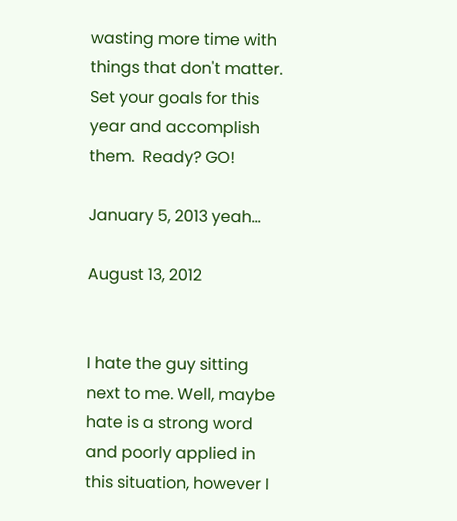wasting more time with things that don't matter.  Set your goals for this year and accomplish them.  Ready? GO!

January 5, 2013 yeah...

August 13, 2012


I hate the guy sitting next to me. Well, maybe hate is a strong word and poorly applied in this situation, however I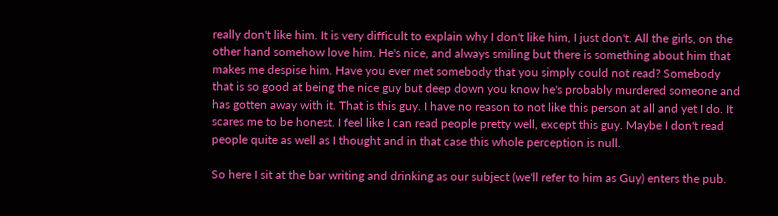really don't like him. It is very difficult to explain why I don't like him, I just don't. All the girls, on the other hand somehow love him. He's nice, and always smiling but there is something about him that makes me despise him. Have you ever met somebody that you simply could not read? Somebody that is so good at being the nice guy but deep down you know he's probably murdered someone and has gotten away with it. That is this guy. I have no reason to not like this person at all and yet I do. It scares me to be honest. I feel like I can read people pretty well, except this guy. Maybe I don't read people quite as well as I thought and in that case this whole perception is null.

So here I sit at the bar writing and drinking as our subject (we'll refer to him as Guy) enters the pub.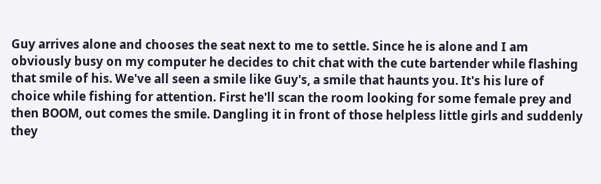Guy arrives alone and chooses the seat next to me to settle. Since he is alone and I am obviously busy on my computer he decides to chit chat with the cute bartender while flashing that smile of his. We've all seen a smile like Guy's, a smile that haunts you. It's his lure of choice while fishing for attention. First he'll scan the room looking for some female prey and then BOOM, out comes the smile. Dangling it in front of those helpless little girls and suddenly they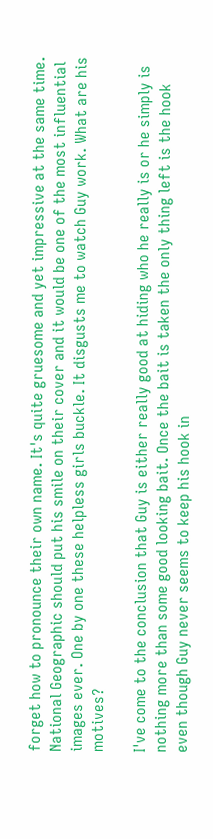forget how to pronounce their own name. It's quite gruesome and yet impressive at the same time. National Geographic should put his smile on their cover and it would be one of the most influential images ever. One by one these helpless girls buckle. It disgusts me to watch Guy work. What are his motives?

I've come to the conclusion that Guy is either really good at hiding who he really is or he simply is nothing more than some good looking bait. Once the bait is taken the only thing left is the hook even though Guy never seems to keep his hook in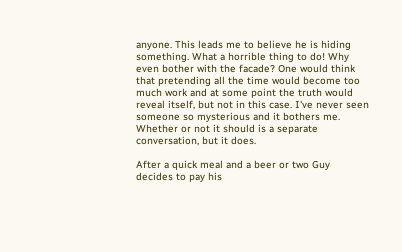anyone. This leads me to believe he is hiding something. What a horrible thing to do! Why even bother with the facade? One would think that pretending all the time would become too much work and at some point the truth would reveal itself, but not in this case. I've never seen someone so mysterious and it bothers me. Whether or not it should is a separate conversation, but it does.

After a quick meal and a beer or two Guy decides to pay his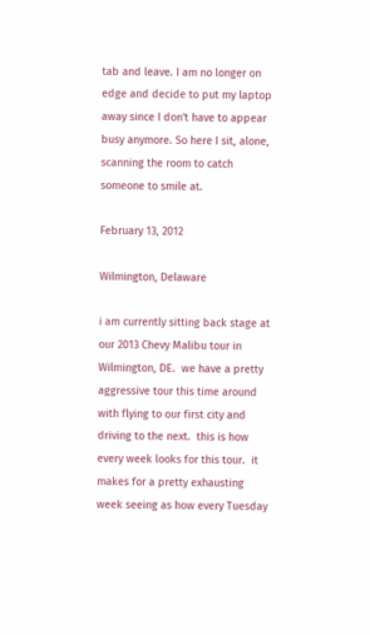tab and leave. I am no longer on edge and decide to put my laptop away since I don't have to appear busy anymore. So here I sit, alone, scanning the room to catch someone to smile at.

February 13, 2012

Wilmington, Delaware

i am currently sitting back stage at our 2013 Chevy Malibu tour in Wilmington, DE.  we have a pretty aggressive tour this time around with flying to our first city and driving to the next.  this is how every week looks for this tour.  it makes for a pretty exhausting week seeing as how every Tuesday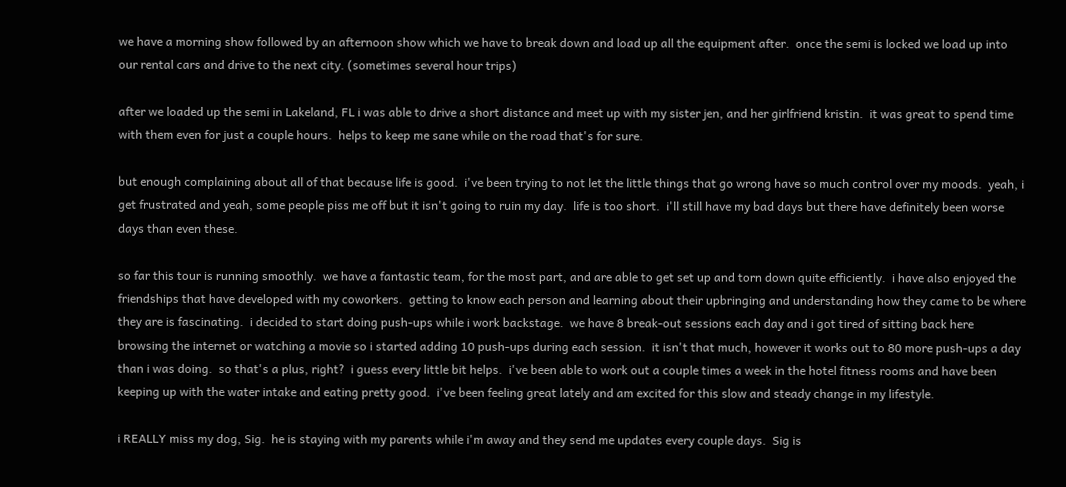we have a morning show followed by an afternoon show which we have to break down and load up all the equipment after.  once the semi is locked we load up into our rental cars and drive to the next city. (sometimes several hour trips)

after we loaded up the semi in Lakeland, FL i was able to drive a short distance and meet up with my sister jen, and her girlfriend kristin.  it was great to spend time with them even for just a couple hours.  helps to keep me sane while on the road that's for sure.

but enough complaining about all of that because life is good.  i've been trying to not let the little things that go wrong have so much control over my moods.  yeah, i get frustrated and yeah, some people piss me off but it isn't going to ruin my day.  life is too short.  i'll still have my bad days but there have definitely been worse days than even these.

so far this tour is running smoothly.  we have a fantastic team, for the most part, and are able to get set up and torn down quite efficiently.  i have also enjoyed the friendships that have developed with my coworkers.  getting to know each person and learning about their upbringing and understanding how they came to be where they are is fascinating.  i decided to start doing push-ups while i work backstage.  we have 8 break-out sessions each day and i got tired of sitting back here browsing the internet or watching a movie so i started adding 10 push-ups during each session.  it isn't that much, however it works out to 80 more push-ups a day than i was doing.  so that's a plus, right?  i guess every little bit helps.  i've been able to work out a couple times a week in the hotel fitness rooms and have been keeping up with the water intake and eating pretty good.  i've been feeling great lately and am excited for this slow and steady change in my lifestyle.

i REALLY miss my dog, Sig.  he is staying with my parents while i'm away and they send me updates every couple days.  Sig is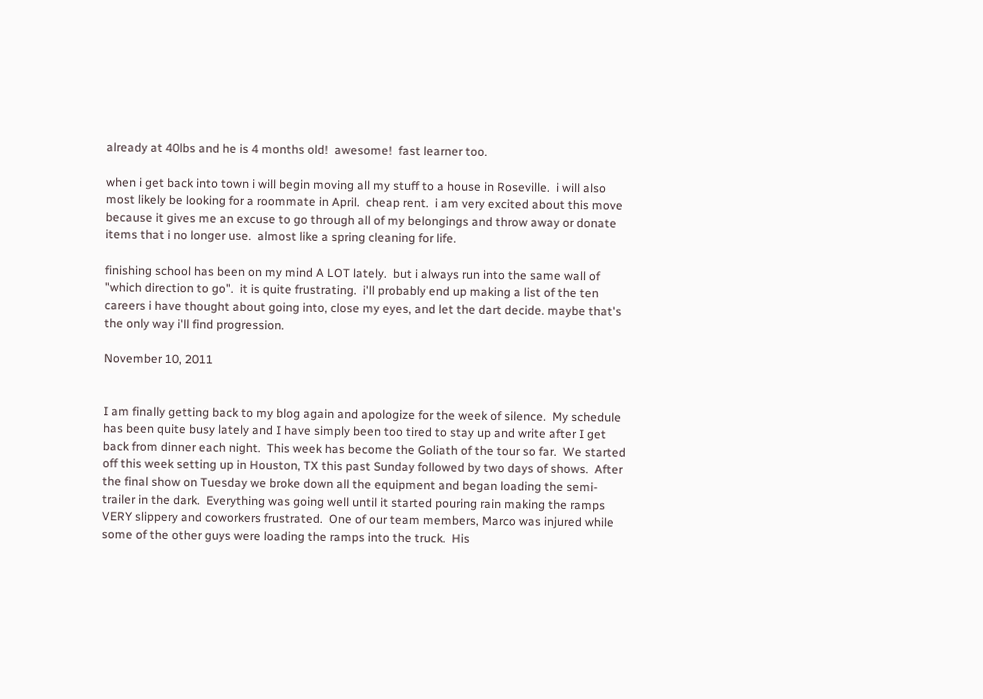already at 40lbs and he is 4 months old!  awesome!  fast learner too.

when i get back into town i will begin moving all my stuff to a house in Roseville.  i will also most likely be looking for a roommate in April.  cheap rent.  i am very excited about this move because it gives me an excuse to go through all of my belongings and throw away or donate items that i no longer use.  almost like a spring cleaning for life.

finishing school has been on my mind A LOT lately.  but i always run into the same wall of "which direction to go".  it is quite frustrating.  i'll probably end up making a list of the ten careers i have thought about going into, close my eyes, and let the dart decide. maybe that's the only way i'll find progression.

November 10, 2011


I am finally getting back to my blog again and apologize for the week of silence.  My schedule has been quite busy lately and I have simply been too tired to stay up and write after I get back from dinner each night.  This week has become the Goliath of the tour so far.  We started off this week setting up in Houston, TX this past Sunday followed by two days of shows.  After the final show on Tuesday we broke down all the equipment and began loading the semi-trailer in the dark.  Everything was going well until it started pouring rain making the ramps VERY slippery and coworkers frustrated.  One of our team members, Marco was injured while some of the other guys were loading the ramps into the truck.  His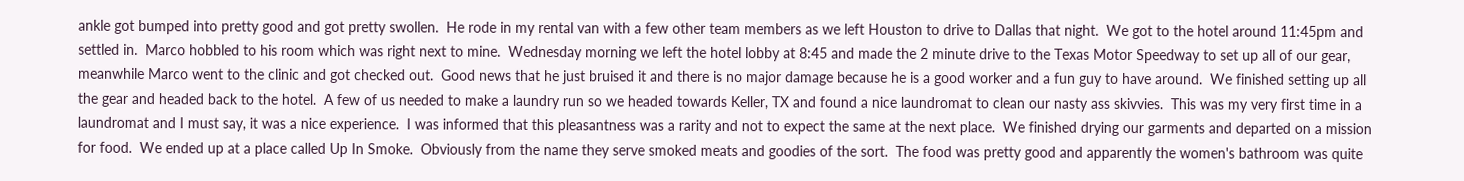ankle got bumped into pretty good and got pretty swollen.  He rode in my rental van with a few other team members as we left Houston to drive to Dallas that night.  We got to the hotel around 11:45pm and settled in.  Marco hobbled to his room which was right next to mine.  Wednesday morning we left the hotel lobby at 8:45 and made the 2 minute drive to the Texas Motor Speedway to set up all of our gear, meanwhile Marco went to the clinic and got checked out.  Good news that he just bruised it and there is no major damage because he is a good worker and a fun guy to have around.  We finished setting up all the gear and headed back to the hotel.  A few of us needed to make a laundry run so we headed towards Keller, TX and found a nice laundromat to clean our nasty ass skivvies.  This was my very first time in a laundromat and I must say, it was a nice experience.  I was informed that this pleasantness was a rarity and not to expect the same at the next place.  We finished drying our garments and departed on a mission for food.  We ended up at a place called Up In Smoke.  Obviously from the name they serve smoked meats and goodies of the sort.  The food was pretty good and apparently the women's bathroom was quite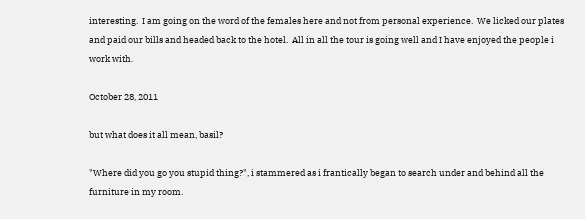interesting.  I am going on the word of the females here and not from personal experience.  We licked our plates and paid our bills and headed back to the hotel.  All in all the tour is going well and I have enjoyed the people i work with.

October 28, 2011

but what does it all mean, basil?

"Where did you go you stupid thing?", i stammered as i frantically began to search under and behind all the furniture in my room.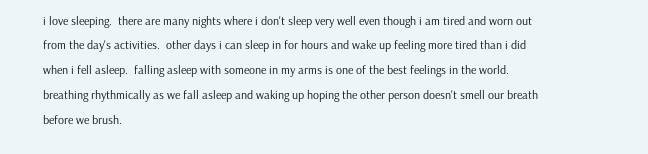i love sleeping.  there are many nights where i don't sleep very well even though i am tired and worn out from the day's activities.  other days i can sleep in for hours and wake up feeling more tired than i did when i fell asleep.  falling asleep with someone in my arms is one of the best feelings in the world.  breathing rhythmically as we fall asleep and waking up hoping the other person doesn't smell our breath before we brush.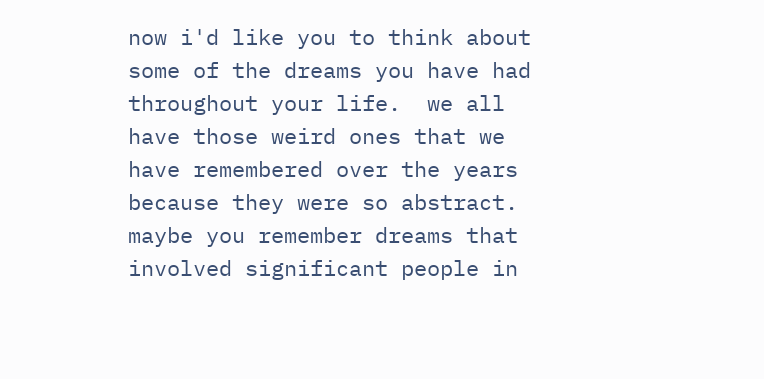now i'd like you to think about some of the dreams you have had throughout your life.  we all have those weird ones that we have remembered over the years because they were so abstract.  maybe you remember dreams that involved significant people in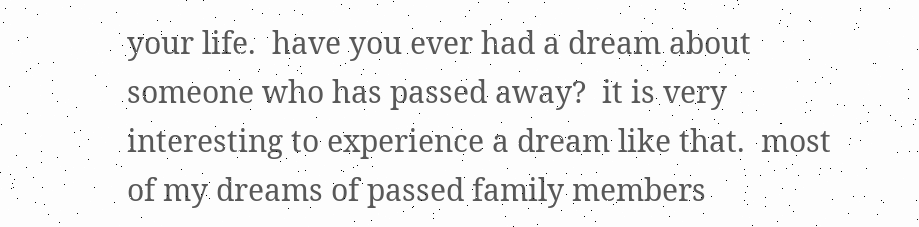your life.  have you ever had a dream about someone who has passed away?  it is very interesting to experience a dream like that.  most of my dreams of passed family members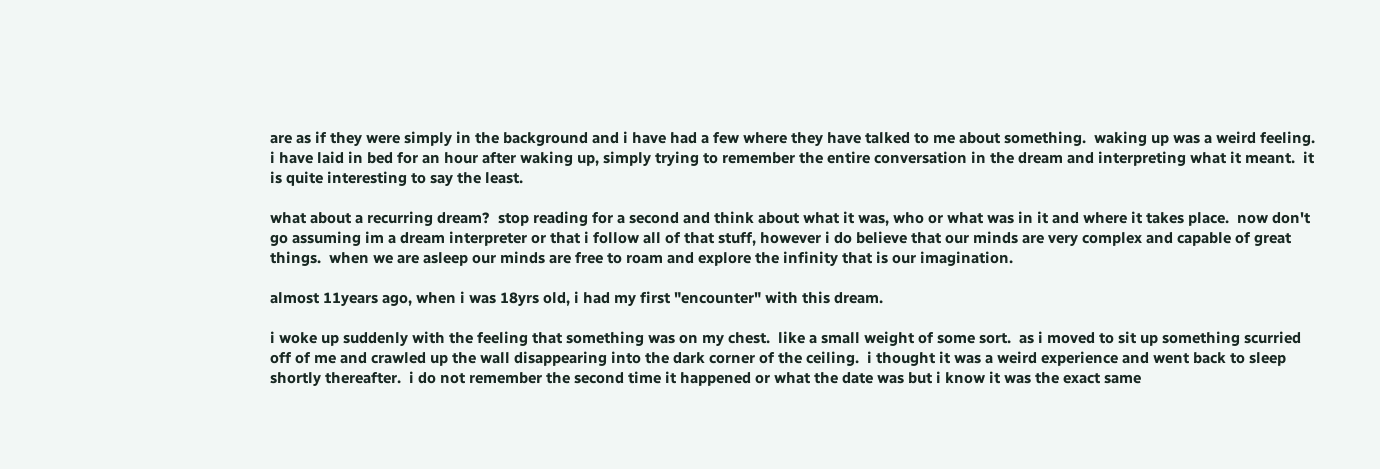are as if they were simply in the background and i have had a few where they have talked to me about something.  waking up was a weird feeling.  i have laid in bed for an hour after waking up, simply trying to remember the entire conversation in the dream and interpreting what it meant.  it is quite interesting to say the least.

what about a recurring dream?  stop reading for a second and think about what it was, who or what was in it and where it takes place.  now don't go assuming im a dream interpreter or that i follow all of that stuff, however i do believe that our minds are very complex and capable of great things.  when we are asleep our minds are free to roam and explore the infinity that is our imagination.

almost 11years ago, when i was 18yrs old, i had my first "encounter" with this dream.

i woke up suddenly with the feeling that something was on my chest.  like a small weight of some sort.  as i moved to sit up something scurried off of me and crawled up the wall disappearing into the dark corner of the ceiling.  i thought it was a weird experience and went back to sleep shortly thereafter.  i do not remember the second time it happened or what the date was but i know it was the exact same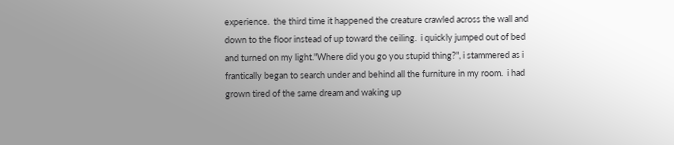experience.  the third time it happened the creature crawled across the wall and down to the floor instead of up toward the ceiling.  i quickly jumped out of bed and turned on my light."Where did you go you stupid thing?", i stammered as i frantically began to search under and behind all the furniture in my room.  i had grown tired of the same dream and waking up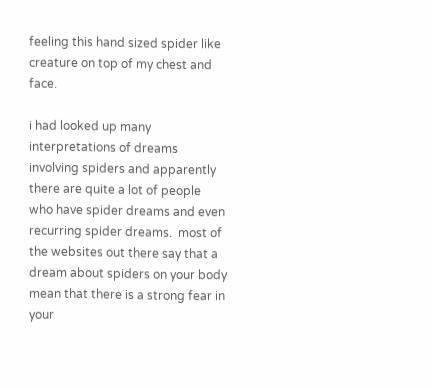feeling this hand sized spider like creature on top of my chest and face.

i had looked up many interpretations of dreams involving spiders and apparently there are quite a lot of people who have spider dreams and even recurring spider dreams.  most of the websites out there say that a dream about spiders on your body mean that there is a strong fear in your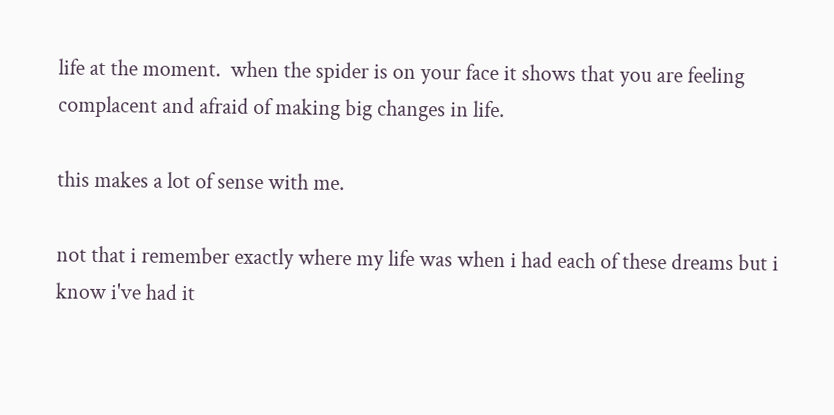life at the moment.  when the spider is on your face it shows that you are feeling complacent and afraid of making big changes in life.

this makes a lot of sense with me.

not that i remember exactly where my life was when i had each of these dreams but i know i've had it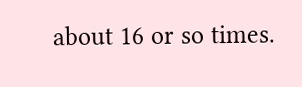about 16 or so times.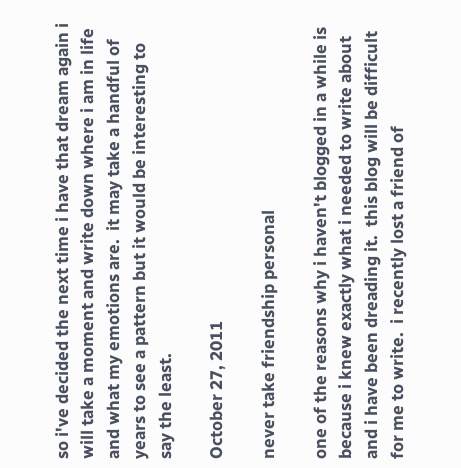so i've decided the next time i have that dream again i will take a moment and write down where i am in life and what my emotions are.  it may take a handful of years to see a pattern but it would be interesting to say the least.

October 27, 2011

never take friendship personal

one of the reasons why i haven't blogged in a while is because i knew exactly what i needed to write about and i have been dreading it.  this blog will be difficult for me to write.  i recently lost a friend of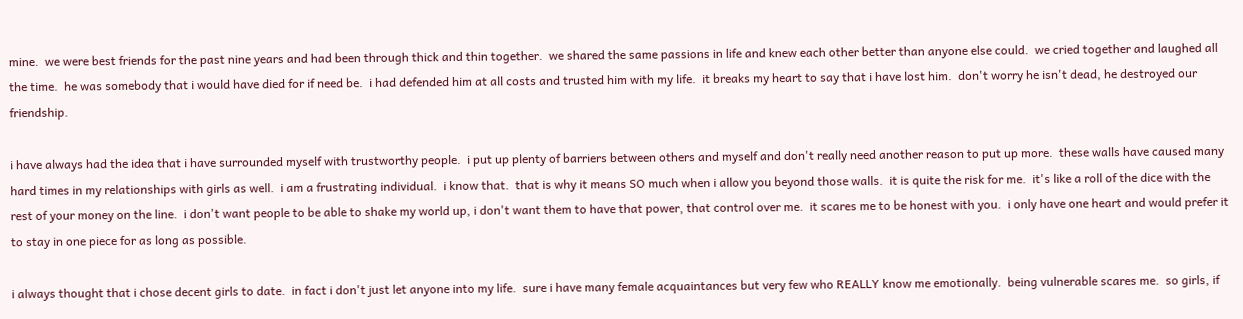mine.  we were best friends for the past nine years and had been through thick and thin together.  we shared the same passions in life and knew each other better than anyone else could.  we cried together and laughed all the time.  he was somebody that i would have died for if need be.  i had defended him at all costs and trusted him with my life.  it breaks my heart to say that i have lost him.  don't worry he isn't dead, he destroyed our friendship.

i have always had the idea that i have surrounded myself with trustworthy people.  i put up plenty of barriers between others and myself and don't really need another reason to put up more.  these walls have caused many hard times in my relationships with girls as well.  i am a frustrating individual.  i know that.  that is why it means SO much when i allow you beyond those walls.  it is quite the risk for me.  it's like a roll of the dice with the rest of your money on the line.  i don't want people to be able to shake my world up, i don't want them to have that power, that control over me.  it scares me to be honest with you.  i only have one heart and would prefer it to stay in one piece for as long as possible.

i always thought that i chose decent girls to date.  in fact i don't just let anyone into my life.  sure i have many female acquaintances but very few who REALLY know me emotionally.  being vulnerable scares me.  so girls, if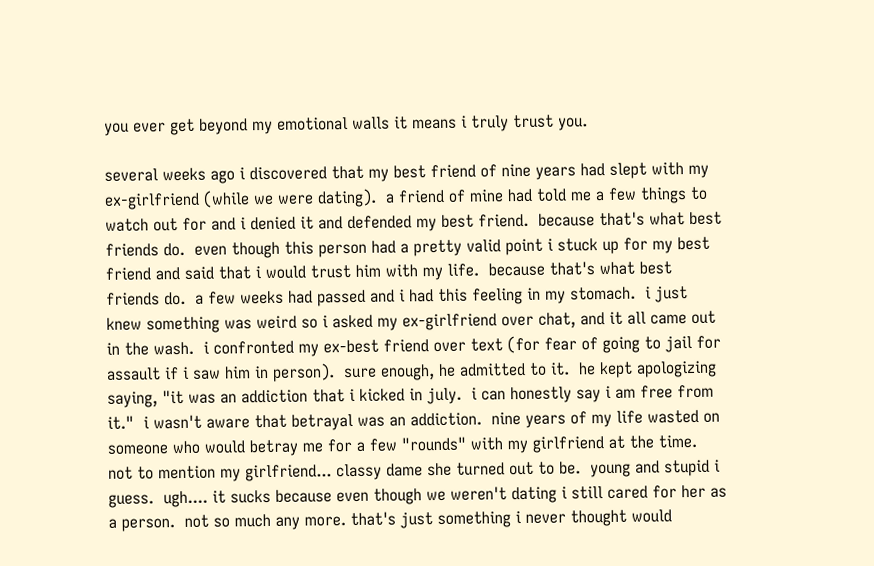you ever get beyond my emotional walls it means i truly trust you.

several weeks ago i discovered that my best friend of nine years had slept with my ex-girlfriend (while we were dating).  a friend of mine had told me a few things to watch out for and i denied it and defended my best friend.  because that's what best friends do.  even though this person had a pretty valid point i stuck up for my best friend and said that i would trust him with my life.  because that's what best friends do.  a few weeks had passed and i had this feeling in my stomach.  i just knew something was weird so i asked my ex-girlfriend over chat, and it all came out in the wash.  i confronted my ex-best friend over text (for fear of going to jail for assault if i saw him in person).  sure enough, he admitted to it.  he kept apologizing saying, "it was an addiction that i kicked in july.  i can honestly say i am free from it."  i wasn't aware that betrayal was an addiction.  nine years of my life wasted on someone who would betray me for a few "rounds" with my girlfriend at the time.  not to mention my girlfriend... classy dame she turned out to be.  young and stupid i guess.  ugh.... it sucks because even though we weren't dating i still cared for her as a person.  not so much any more. that's just something i never thought would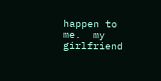happen to me.  my girlfriend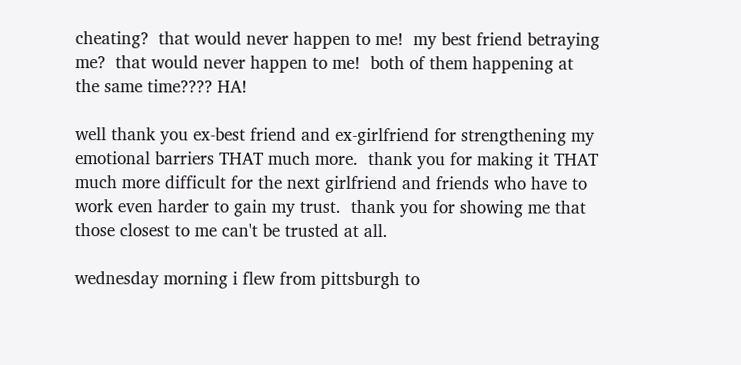cheating?  that would never happen to me!  my best friend betraying me?  that would never happen to me!  both of them happening at the same time???? HA!

well thank you ex-best friend and ex-girlfriend for strengthening my emotional barriers THAT much more.  thank you for making it THAT much more difficult for the next girlfriend and friends who have to work even harder to gain my trust.  thank you for showing me that those closest to me can't be trusted at all.

wednesday morning i flew from pittsburgh to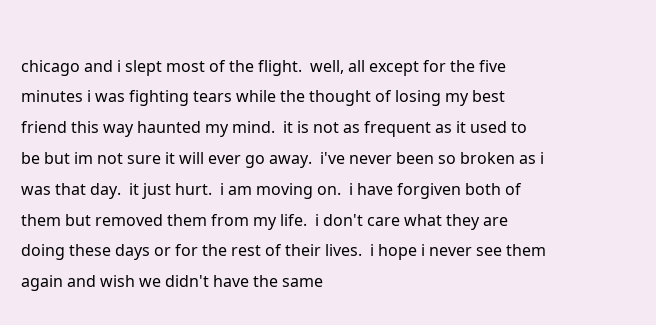chicago and i slept most of the flight.  well, all except for the five minutes i was fighting tears while the thought of losing my best friend this way haunted my mind.  it is not as frequent as it used to be but im not sure it will ever go away.  i've never been so broken as i was that day.  it just hurt.  i am moving on.  i have forgiven both of them but removed them from my life.  i don't care what they are doing these days or for the rest of their lives.  i hope i never see them again and wish we didn't have the same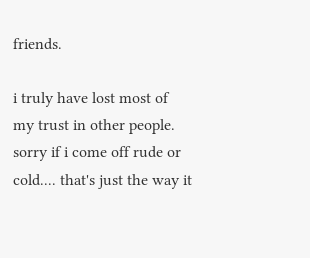friends.

i truly have lost most of my trust in other people.  sorry if i come off rude or cold.... that's just the way it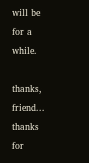will be for a while.

thanks, friend... thanks for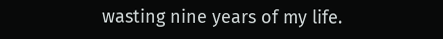wasting nine years of my life.